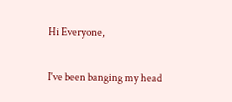Hi Everyone,

I've been banging my head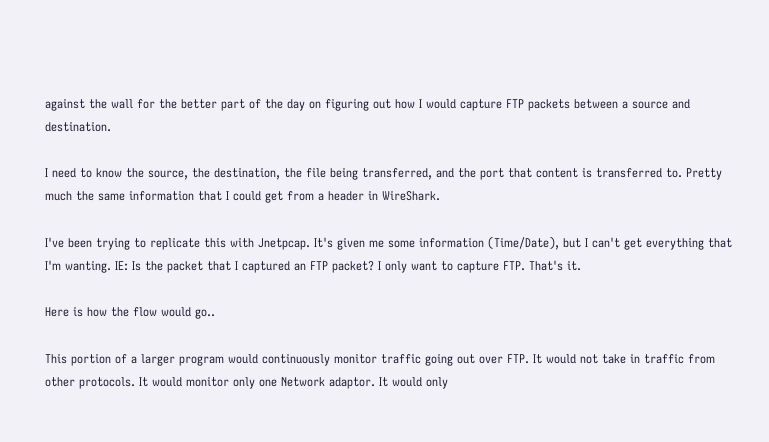against the wall for the better part of the day on figuring out how I would capture FTP packets between a source and destination.

I need to know the source, the destination, the file being transferred, and the port that content is transferred to. Pretty much the same information that I could get from a header in WireShark.

I've been trying to replicate this with Jnetpcap. It's given me some information (Time/Date), but I can't get everything that I'm wanting. IE: Is the packet that I captured an FTP packet? I only want to capture FTP. That's it.

Here is how the flow would go..

This portion of a larger program would continuously monitor traffic going out over FTP. It would not take in traffic from other protocols. It would monitor only one Network adaptor. It would only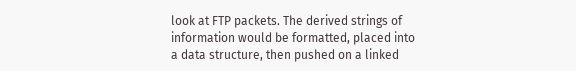look at FTP packets. The derived strings of information would be formatted, placed into a data structure, then pushed on a linked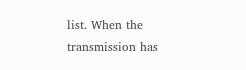list. When the transmission has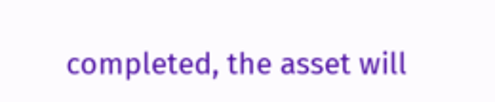completed, the asset will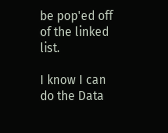be pop'ed off of the linked list.

I know I can do the Data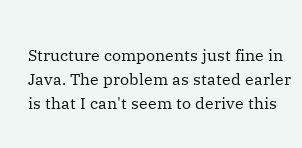Structure components just fine in Java. The problem as stated earler is that I can't seem to derive this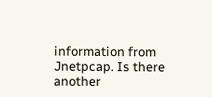information from Jnetpcap. Is there another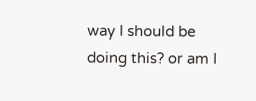way I should be doing this? or am I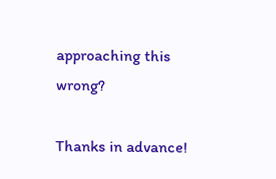approaching this wrong?

Thanks in advance!